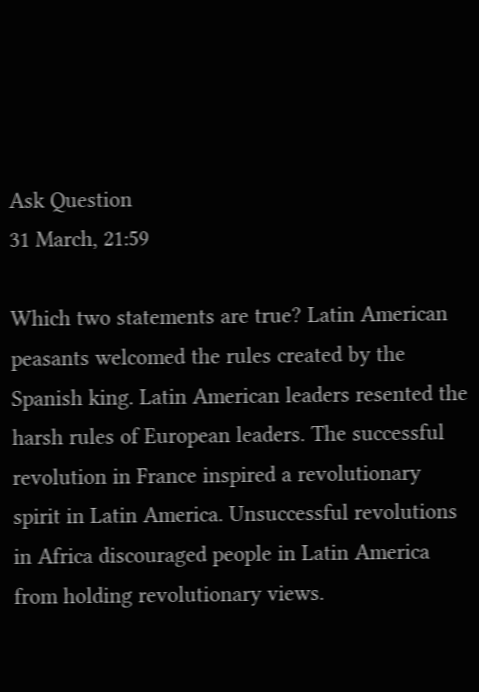Ask Question
31 March, 21:59

Which two statements are true? Latin American peasants welcomed the rules created by the Spanish king. Latin American leaders resented the harsh rules of European leaders. The successful revolution in France inspired a revolutionary spirit in Latin America. Unsuccessful revolutions in Africa discouraged people in Latin America from holding revolutionary views.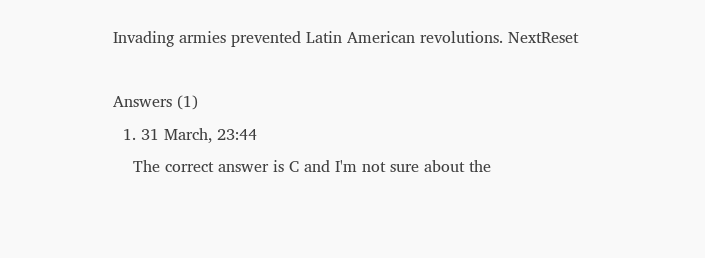Invading armies prevented Latin American revolutions. NextReset

Answers (1)
  1. 31 March, 23:44
    The correct answer is C and I'm not sure about the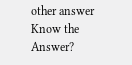other answer
Know the Answer?